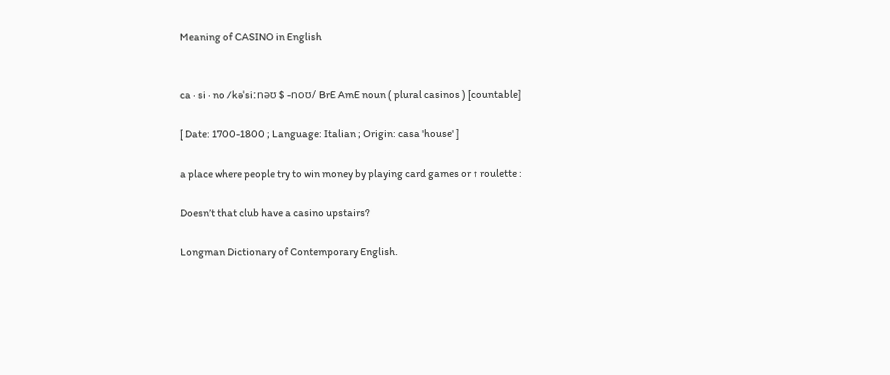Meaning of CASINO in English


ca ‧ si ‧ no /kəˈsiːnəʊ $ -noʊ/ BrE AmE noun ( plural casinos ) [countable]

[ Date: 1700-1800 ; Language: Italian ; Origin: casa 'house' ]

a place where people try to win money by playing card games or ↑ roulette :

Doesn’t that club have a casino upstairs?

Longman Dictionary of Contemporary English.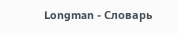Longman - Словарь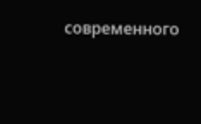современного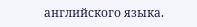английского языка.